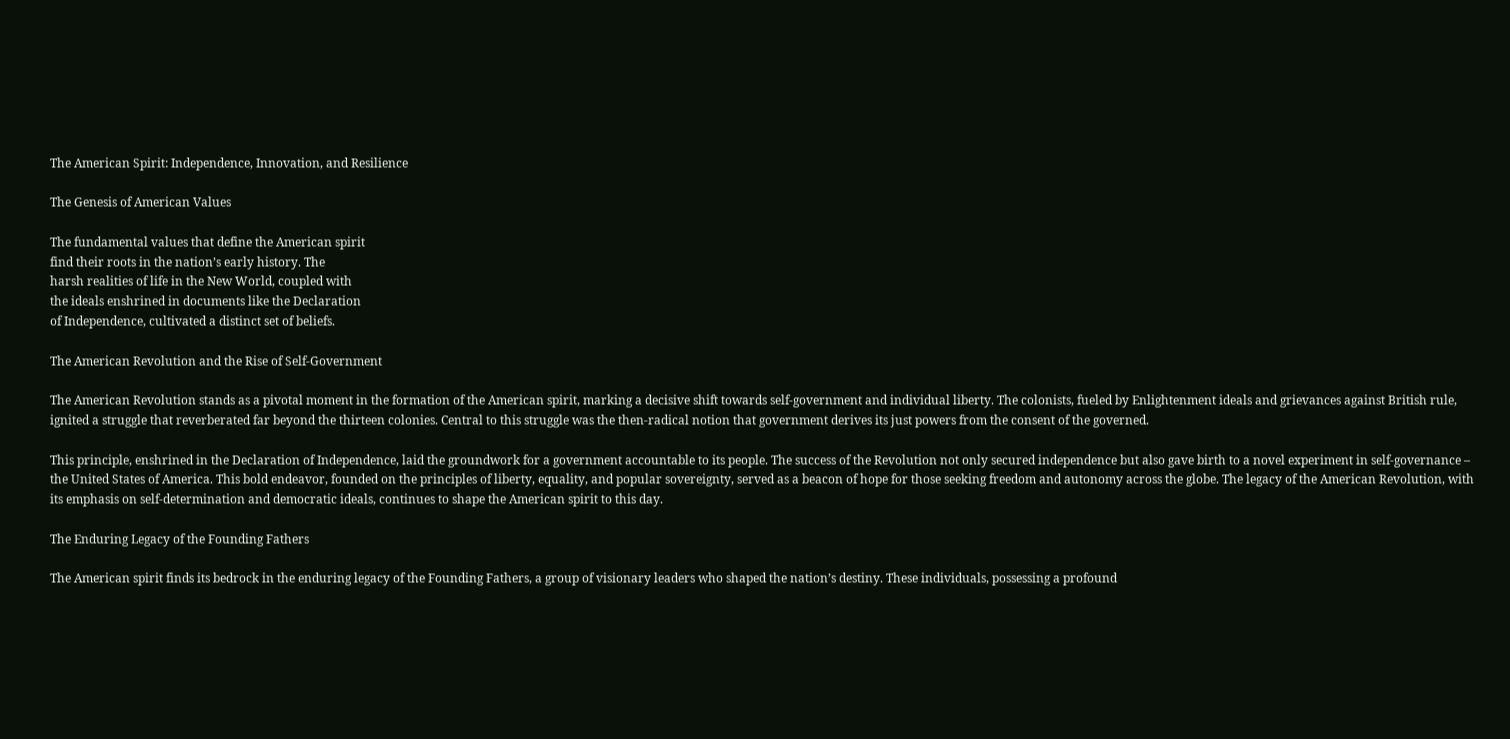The American Spirit: Independence, Innovation, and Resilience

The Genesis of American Values

The fundamental values that define the American spirit
find their roots in the nation’s early history. The
harsh realities of life in the New World, coupled with
the ideals enshrined in documents like the Declaration
of Independence, cultivated a distinct set of beliefs.

The American Revolution and the Rise of Self-Government

The American Revolution stands as a pivotal moment in the formation of the American spirit, marking a decisive shift towards self-government and individual liberty. The colonists, fueled by Enlightenment ideals and grievances against British rule, ignited a struggle that reverberated far beyond the thirteen colonies. Central to this struggle was the then-radical notion that government derives its just powers from the consent of the governed.

This principle, enshrined in the Declaration of Independence, laid the groundwork for a government accountable to its people. The success of the Revolution not only secured independence but also gave birth to a novel experiment in self-governance – the United States of America. This bold endeavor, founded on the principles of liberty, equality, and popular sovereignty, served as a beacon of hope for those seeking freedom and autonomy across the globe. The legacy of the American Revolution, with its emphasis on self-determination and democratic ideals, continues to shape the American spirit to this day.

The Enduring Legacy of the Founding Fathers

The American spirit finds its bedrock in the enduring legacy of the Founding Fathers, a group of visionary leaders who shaped the nation’s destiny. These individuals, possessing a profound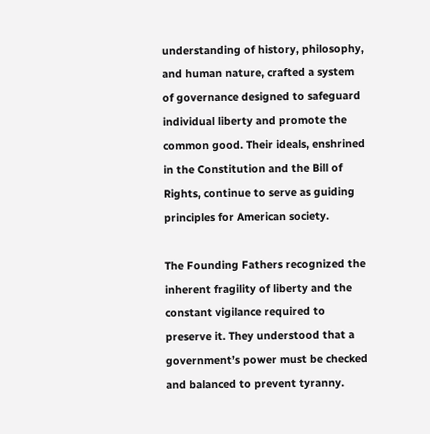understanding of history, philosophy, and human nature, crafted a system of governance designed to safeguard individual liberty and promote the common good. Their ideals, enshrined in the Constitution and the Bill of Rights, continue to serve as guiding principles for American society.

The Founding Fathers recognized the inherent fragility of liberty and the constant vigilance required to preserve it. They understood that a government’s power must be checked and balanced to prevent tyranny.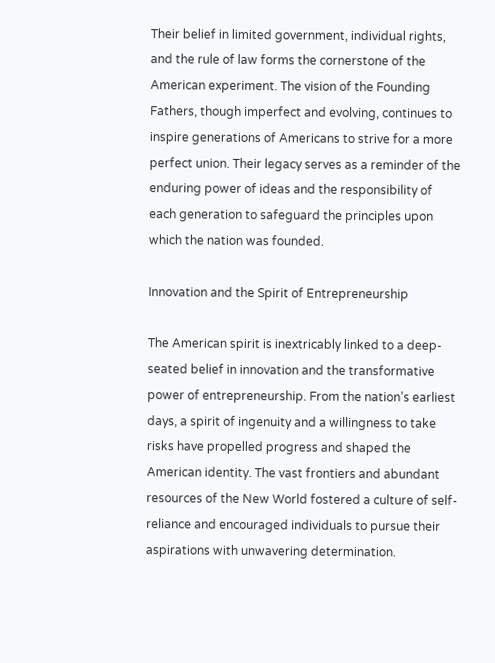Their belief in limited government, individual rights, and the rule of law forms the cornerstone of the American experiment. The vision of the Founding Fathers, though imperfect and evolving, continues to inspire generations of Americans to strive for a more perfect union. Their legacy serves as a reminder of the enduring power of ideas and the responsibility of each generation to safeguard the principles upon which the nation was founded.

Innovation and the Spirit of Entrepreneurship

The American spirit is inextricably linked to a deep-seated belief in innovation and the transformative power of entrepreneurship. From the nation’s earliest days, a spirit of ingenuity and a willingness to take risks have propelled progress and shaped the American identity. The vast frontiers and abundant resources of the New World fostered a culture of self-reliance and encouraged individuals to pursue their aspirations with unwavering determination.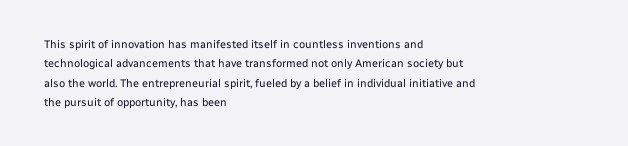This spirit of innovation has manifested itself in countless inventions and technological advancements that have transformed not only American society but also the world. The entrepreneurial spirit, fueled by a belief in individual initiative and the pursuit of opportunity, has been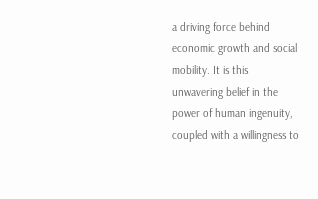a driving force behind economic growth and social mobility. It is this unwavering belief in the power of human ingenuity, coupled with a willingness to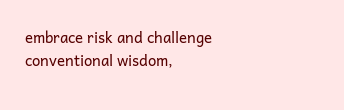embrace risk and challenge conventional wisdom,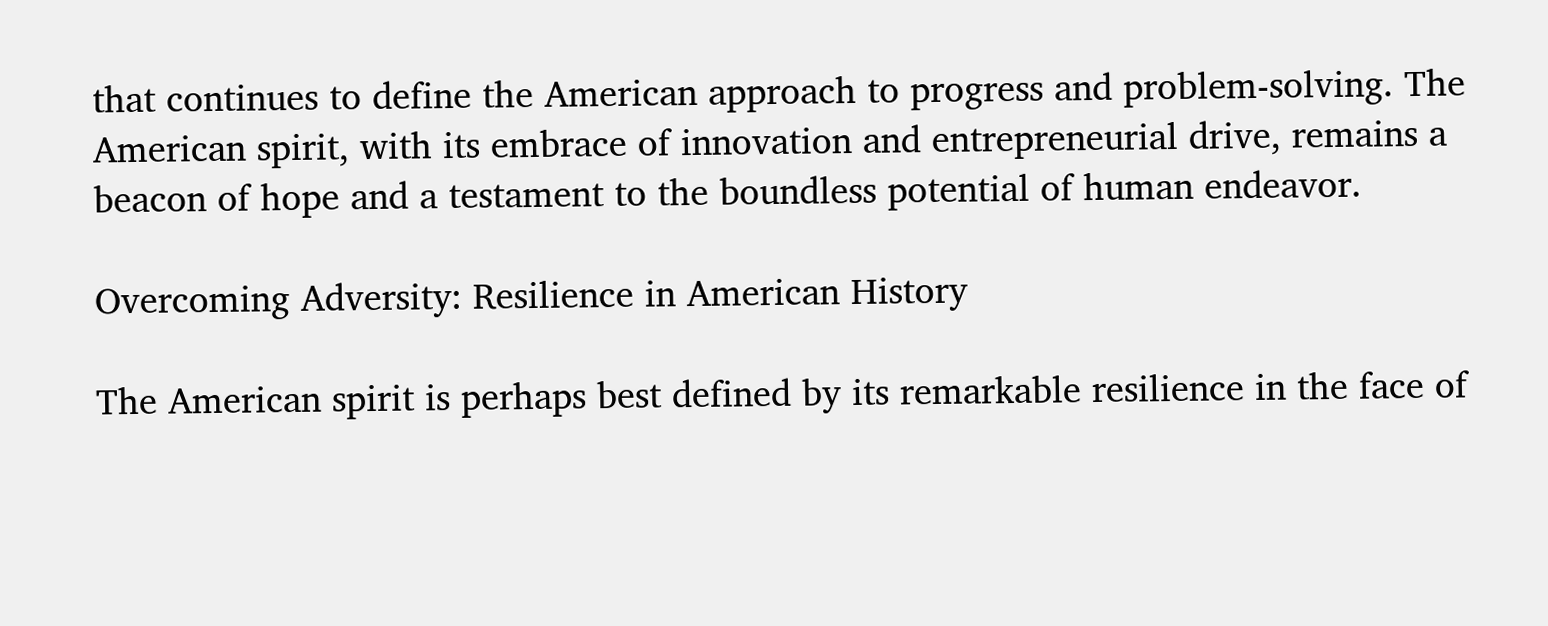that continues to define the American approach to progress and problem-solving. The American spirit, with its embrace of innovation and entrepreneurial drive, remains a beacon of hope and a testament to the boundless potential of human endeavor.

Overcoming Adversity: Resilience in American History

The American spirit is perhaps best defined by its remarkable resilience in the face of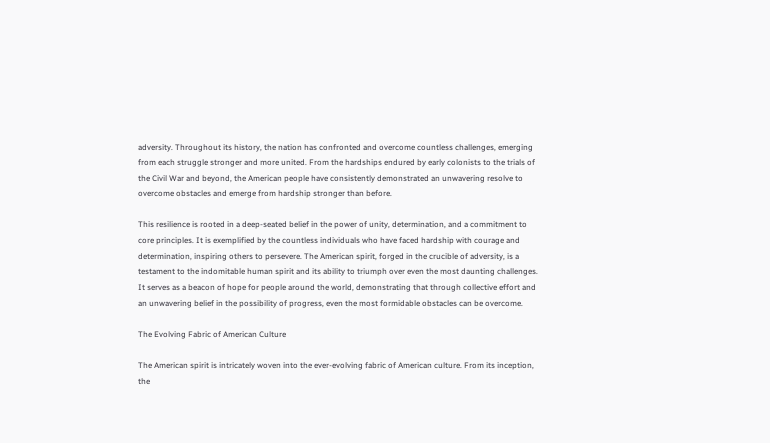adversity. Throughout its history, the nation has confronted and overcome countless challenges, emerging from each struggle stronger and more united. From the hardships endured by early colonists to the trials of the Civil War and beyond, the American people have consistently demonstrated an unwavering resolve to overcome obstacles and emerge from hardship stronger than before.

This resilience is rooted in a deep-seated belief in the power of unity, determination, and a commitment to core principles. It is exemplified by the countless individuals who have faced hardship with courage and determination, inspiring others to persevere. The American spirit, forged in the crucible of adversity, is a testament to the indomitable human spirit and its ability to triumph over even the most daunting challenges. It serves as a beacon of hope for people around the world, demonstrating that through collective effort and an unwavering belief in the possibility of progress, even the most formidable obstacles can be overcome.

The Evolving Fabric of American Culture

The American spirit is intricately woven into the ever-evolving fabric of American culture. From its inception, the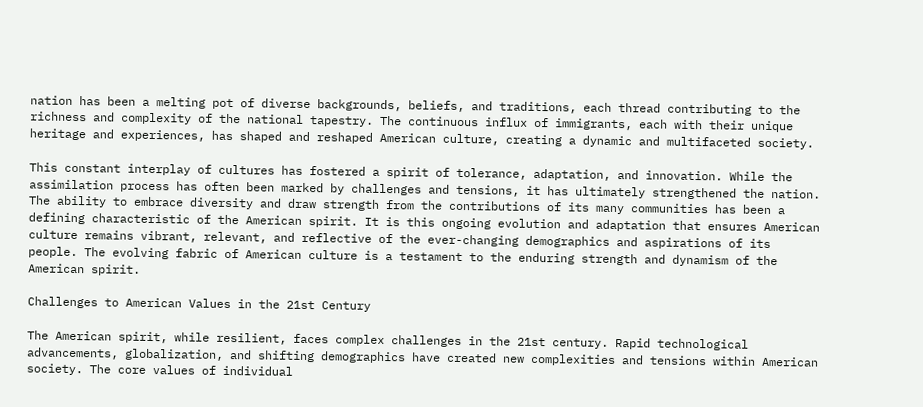nation has been a melting pot of diverse backgrounds, beliefs, and traditions, each thread contributing to the richness and complexity of the national tapestry. The continuous influx of immigrants, each with their unique heritage and experiences, has shaped and reshaped American culture, creating a dynamic and multifaceted society.

This constant interplay of cultures has fostered a spirit of tolerance, adaptation, and innovation. While the assimilation process has often been marked by challenges and tensions, it has ultimately strengthened the nation. The ability to embrace diversity and draw strength from the contributions of its many communities has been a defining characteristic of the American spirit. It is this ongoing evolution and adaptation that ensures American culture remains vibrant, relevant, and reflective of the ever-changing demographics and aspirations of its people. The evolving fabric of American culture is a testament to the enduring strength and dynamism of the American spirit.

Challenges to American Values in the 21st Century

The American spirit, while resilient, faces complex challenges in the 21st century. Rapid technological advancements, globalization, and shifting demographics have created new complexities and tensions within American society. The core values of individual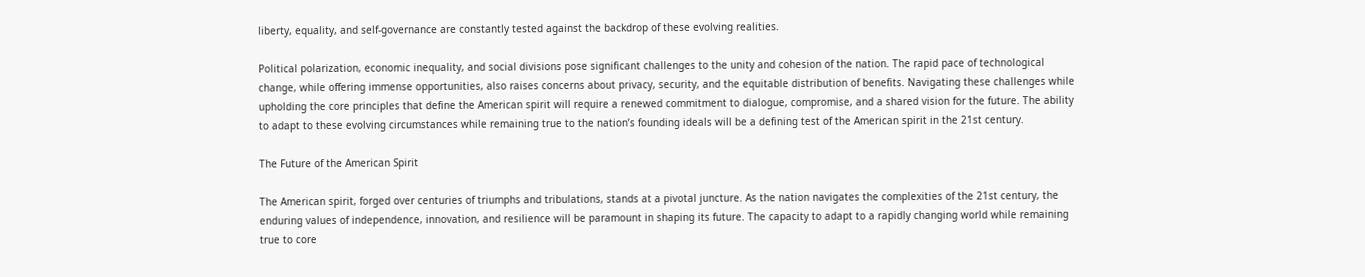liberty, equality, and self-governance are constantly tested against the backdrop of these evolving realities.

Political polarization, economic inequality, and social divisions pose significant challenges to the unity and cohesion of the nation. The rapid pace of technological change, while offering immense opportunities, also raises concerns about privacy, security, and the equitable distribution of benefits. Navigating these challenges while upholding the core principles that define the American spirit will require a renewed commitment to dialogue, compromise, and a shared vision for the future. The ability to adapt to these evolving circumstances while remaining true to the nation’s founding ideals will be a defining test of the American spirit in the 21st century.

The Future of the American Spirit

The American spirit, forged over centuries of triumphs and tribulations, stands at a pivotal juncture. As the nation navigates the complexities of the 21st century, the enduring values of independence, innovation, and resilience will be paramount in shaping its future. The capacity to adapt to a rapidly changing world while remaining true to core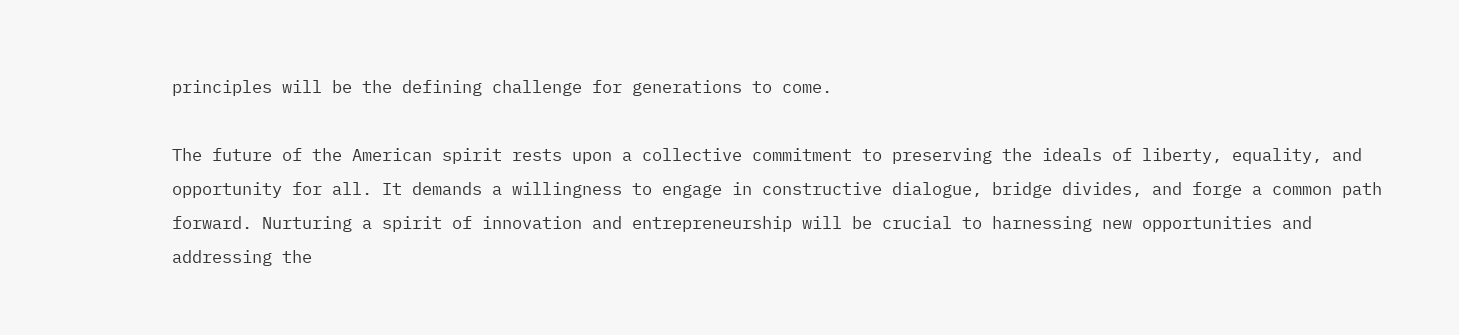principles will be the defining challenge for generations to come.

The future of the American spirit rests upon a collective commitment to preserving the ideals of liberty, equality, and opportunity for all. It demands a willingness to engage in constructive dialogue, bridge divides, and forge a common path forward. Nurturing a spirit of innovation and entrepreneurship will be crucial to harnessing new opportunities and addressing the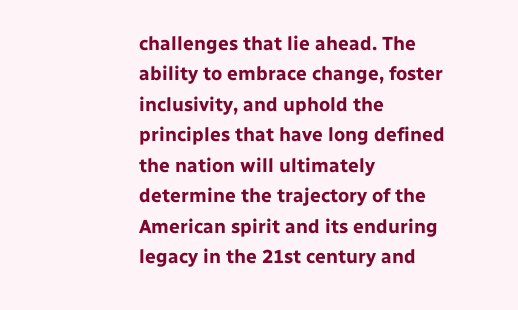challenges that lie ahead. The ability to embrace change, foster inclusivity, and uphold the principles that have long defined the nation will ultimately determine the trajectory of the American spirit and its enduring legacy in the 21st century and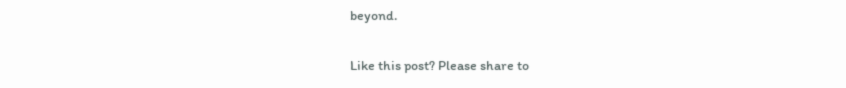beyond.

Like this post? Please share to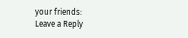your friends:
Leave a Reply